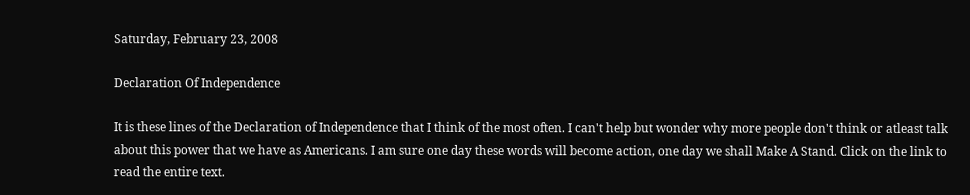Saturday, February 23, 2008

Declaration Of Independence

It is these lines of the Declaration of Independence that I think of the most often. I can't help but wonder why more people don't think or atleast talk about this power that we have as Americans. I am sure one day these words will become action, one day we shall Make A Stand. Click on the link to read the entire text.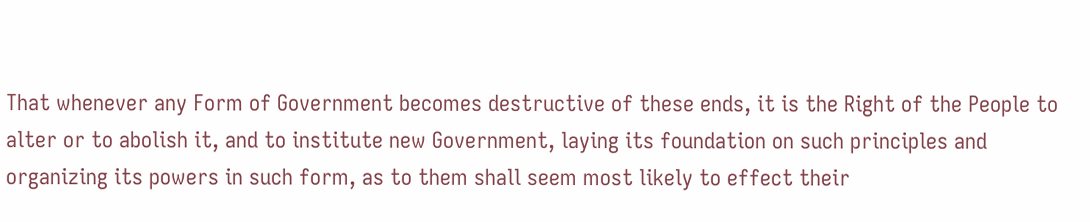That whenever any Form of Government becomes destructive of these ends, it is the Right of the People to alter or to abolish it, and to institute new Government, laying its foundation on such principles and organizing its powers in such form, as to them shall seem most likely to effect their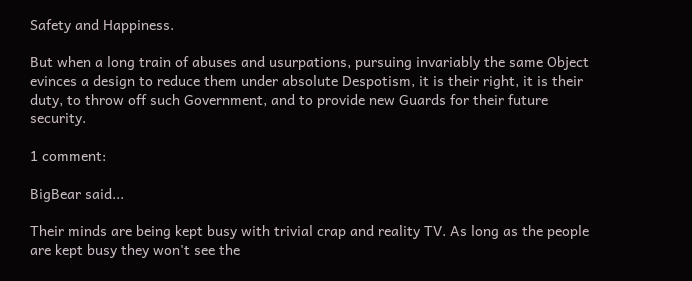Safety and Happiness.

But when a long train of abuses and usurpations, pursuing invariably the same Object evinces a design to reduce them under absolute Despotism, it is their right, it is their duty, to throw off such Government, and to provide new Guards for their future security.

1 comment:

BigBear said...

Their minds are being kept busy with trivial crap and reality TV. As long as the people are kept busy they won't see the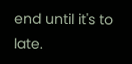end until it's to late.